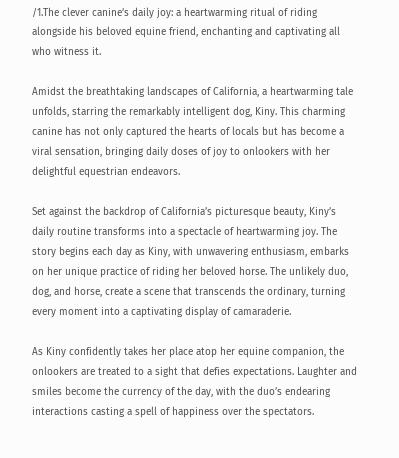/1.The clever canine’s daily joy: a heartwarming ritual of riding alongside his beloved equine friend, enchanting and captivating all who witness it.

Amidst the breathtaking landscapes of California, a heartwarming tale unfolds, starring the remarkably intelligent dog, Kiny. This charming canine has not only captured the hearts of locals but has become a viral sensation, bringing daily doses of joy to onlookers with her delightful equestrian endeavors.

Set against the backdrop of California’s picturesque beauty, Kiny’s daily routine transforms into a spectacle of heartwarming joy. The story begins each day as Kiny, with unwavering enthusiasm, embarks on her unique practice of riding her beloved horse. The unlikely duo, dog, and horse, create a scene that transcends the ordinary, turning every moment into a captivating display of camaraderie.

As Kiny confidently takes her place atop her equine companion, the onlookers are treated to a sight that defies expectations. Laughter and smiles become the currency of the day, with the duo’s endearing interactions casting a spell of happiness over the spectators.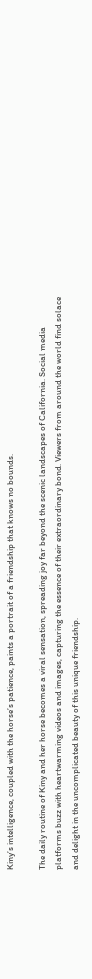Kiny’s intelligence, coupled with the horse’s patience, paints a portrait of a friendship that knows no bounds.

The daily routine of Kiny and her horse becomes a viral sensation, spreading joy far beyond the scenic landscapes of California. Social media platforms buzz with heartwarming videos and images, capturing the essence of their extraordinary bond. Viewers from around the world find solace and delight in the uncomplicated beauty of this unique friendship.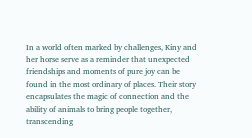In a world often marked by challenges, Kiny and her horse serve as a reminder that unexpected friendships and moments of pure joy can be found in the most ordinary of places. Their story encapsulates the magic of connection and the ability of animals to bring people together, transcending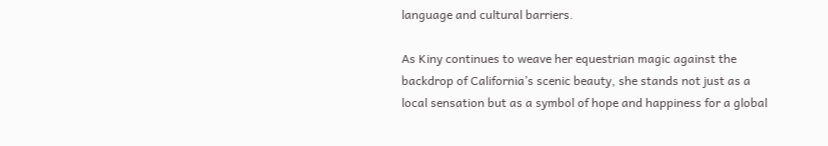language and cultural barriers.

As Kiny continues to weave her equestrian magic against the backdrop of California’s scenic beauty, she stands not just as a local sensation but as a symbol of hope and happiness for a global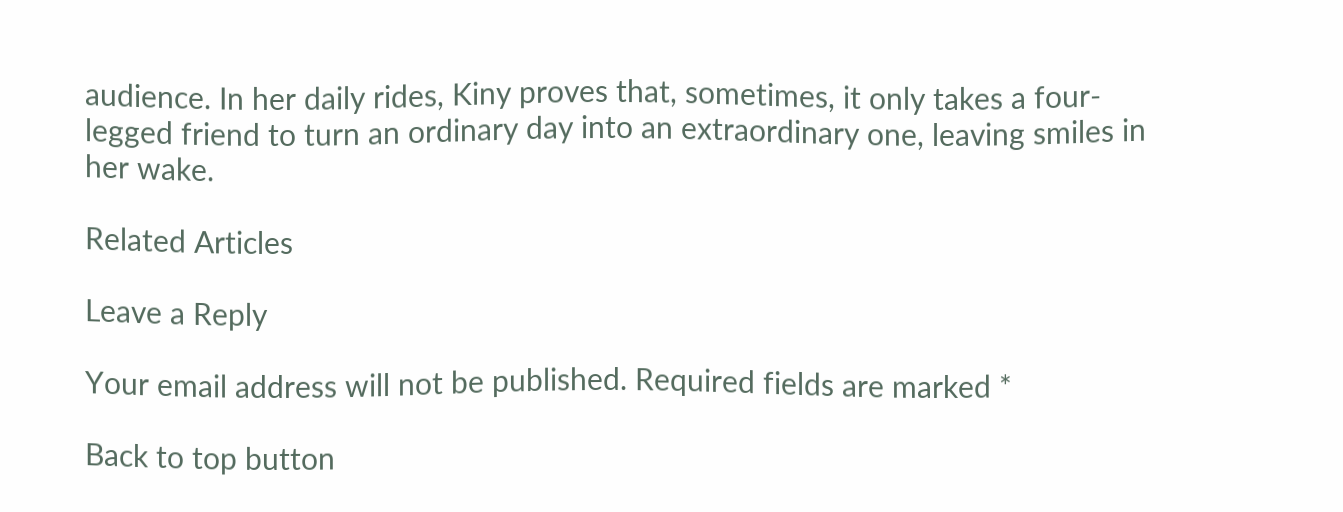audience. In her daily rides, Kiny proves that, sometimes, it only takes a four-legged friend to turn an ordinary day into an extraordinary one, leaving smiles in her wake.

Related Articles

Leave a Reply

Your email address will not be published. Required fields are marked *

Back to top button